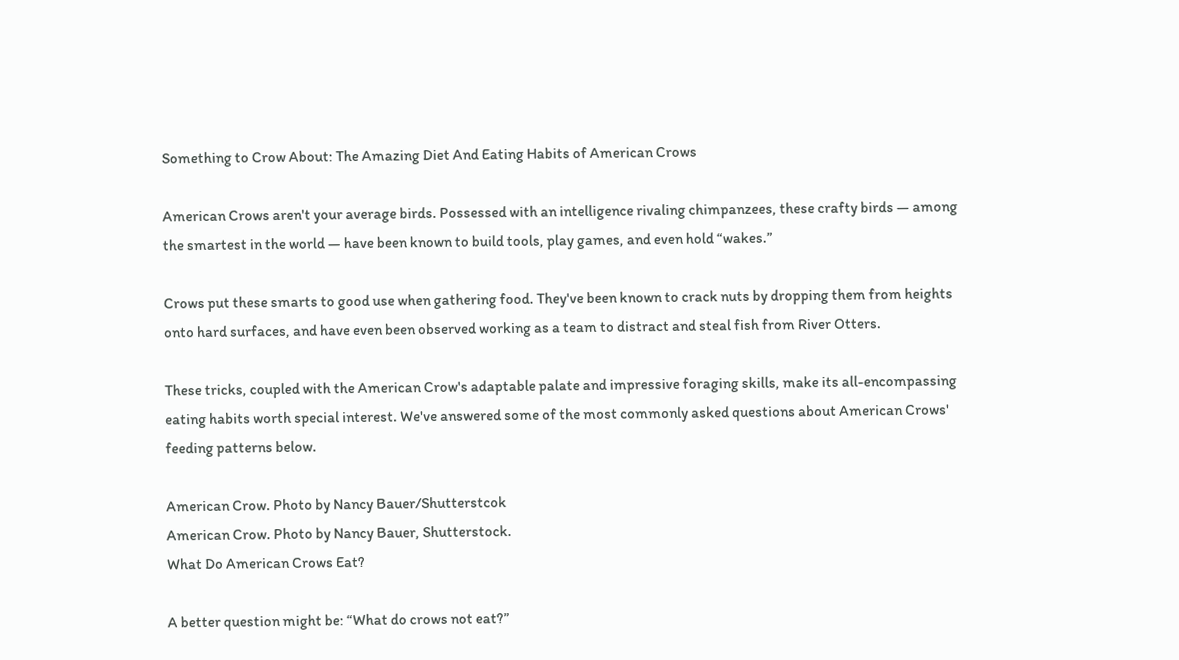Something to Crow About: The Amazing Diet And Eating Habits of American Crows

American Crows aren't your average birds. Possessed with an intelligence rivaling chimpanzees, these crafty birds — among the smartest in the world — have been known to build tools, play games, and even hold “wakes.”

Crows put these smarts to good use when gathering food. They've been known to crack nuts by dropping them from heights onto hard surfaces, and have even been observed working as a team to distract and steal fish from River Otters.

These tricks, coupled with the American Crow's adaptable palate and impressive foraging skills, make its all-encompassing eating habits worth special interest. We've answered some of the most commonly asked questions about American Crows' feeding patterns below.

American Crow. Photo by Nancy Bauer/Shutterstcok
American Crow. Photo by Nancy Bauer, Shutterstock.
What Do American Crows Eat?

A better question might be: “What do crows not eat?”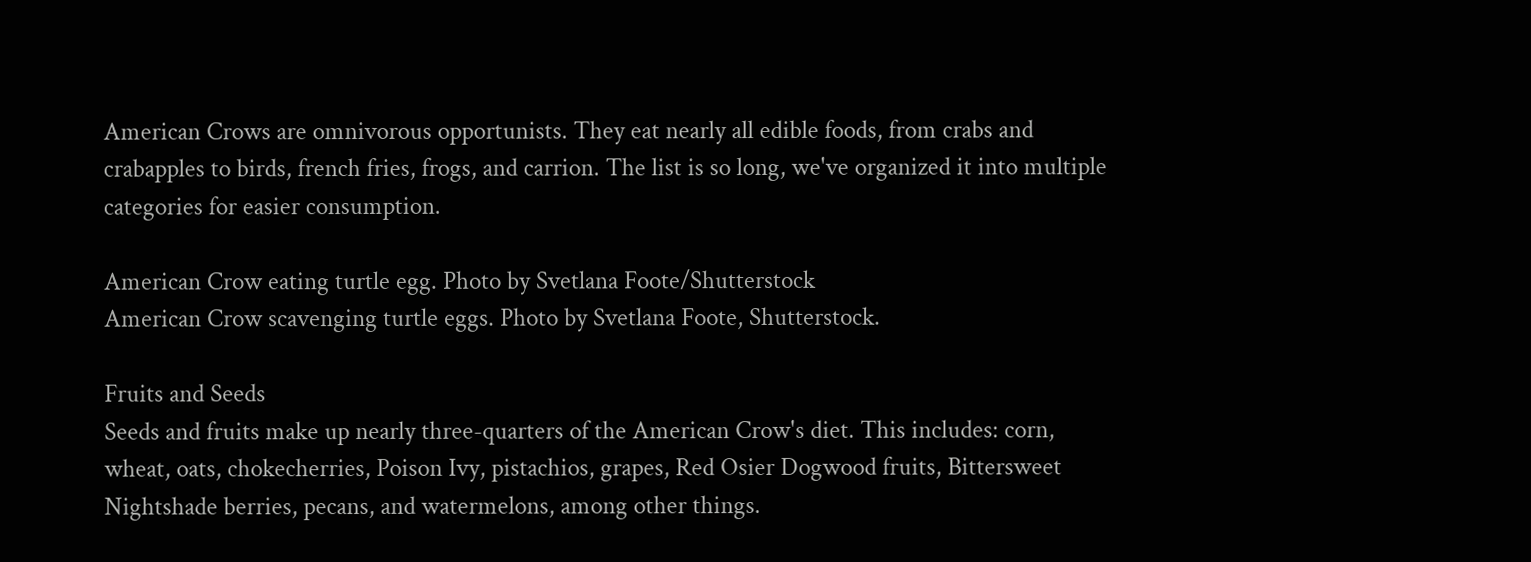American Crows are omnivorous opportunists. They eat nearly all edible foods, from crabs and crabapples to birds, french fries, frogs, and carrion. The list is so long, we've organized it into multiple categories for easier consumption.

American Crow eating turtle egg. Photo by Svetlana Foote/Shutterstock
American Crow scavenging turtle eggs. Photo by Svetlana Foote, Shutterstock.

Fruits and Seeds
Seeds and fruits make up nearly three-quarters of the American Crow's diet. This includes: corn, wheat, oats, chokecherries, Poison Ivy, pistachios, grapes, Red Osier Dogwood fruits, Bittersweet Nightshade berries, pecans, and watermelons, among other things.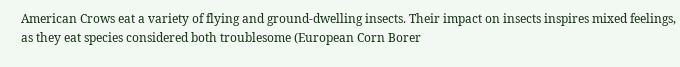American Crows eat a variety of flying and ground-dwelling insects. Their impact on insects inspires mixed feelings, as they eat species considered both troublesome (European Corn Borer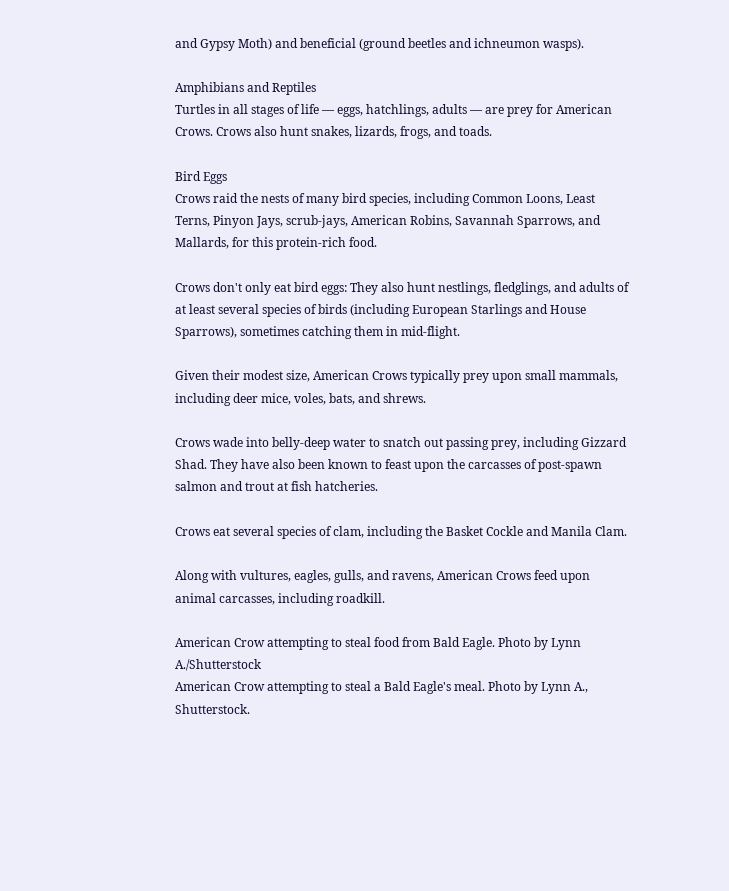and Gypsy Moth) and beneficial (ground beetles and ichneumon wasps).

Amphibians and Reptiles
Turtles in all stages of life — eggs, hatchlings, adults — are prey for American Crows. Crows also hunt snakes, lizards, frogs, and toads.

Bird Eggs
Crows raid the nests of many bird species, including Common Loons, Least Terns, Pinyon Jays, scrub-jays, American Robins, Savannah Sparrows, and Mallards, for this protein-rich food.

Crows don't only eat bird eggs: They also hunt nestlings, fledglings, and adults of at least several species of birds (including European Starlings and House Sparrows), sometimes catching them in mid-flight.

Given their modest size, American Crows typically prey upon small mammals, including deer mice, voles, bats, and shrews.

Crows wade into belly-deep water to snatch out passing prey, including Gizzard Shad. They have also been known to feast upon the carcasses of post-spawn salmon and trout at fish hatcheries.

Crows eat several species of clam, including the Basket Cockle and Manila Clam.

Along with vultures, eagles, gulls, and ravens, American Crows feed upon animal carcasses, including roadkill.

American Crow attempting to steal food from Bald Eagle. Photo by Lynn A./Shutterstock
American Crow attempting to steal a Bald Eagle's meal. Photo by Lynn A., Shutterstock.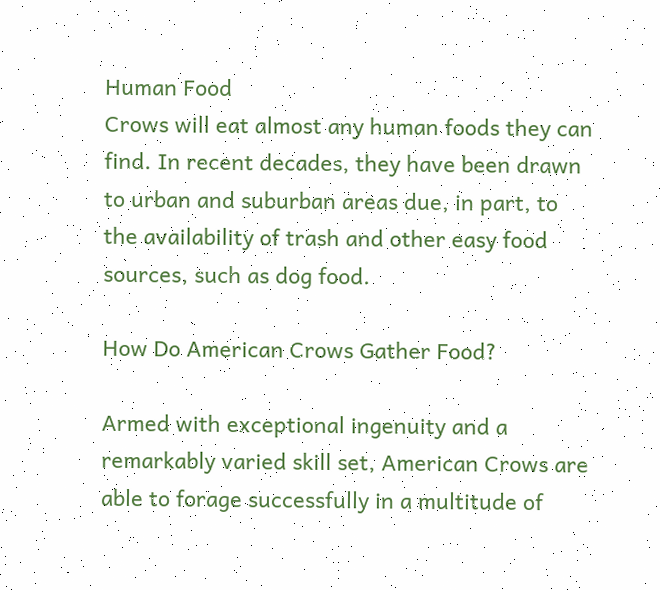Human Food
Crows will eat almost any human foods they can find. In recent decades, they have been drawn to urban and suburban areas due, in part, to the availability of trash and other easy food sources, such as dog food.

How Do American Crows Gather Food?

Armed with exceptional ingenuity and a remarkably varied skill set, American Crows are able to forage successfully in a multitude of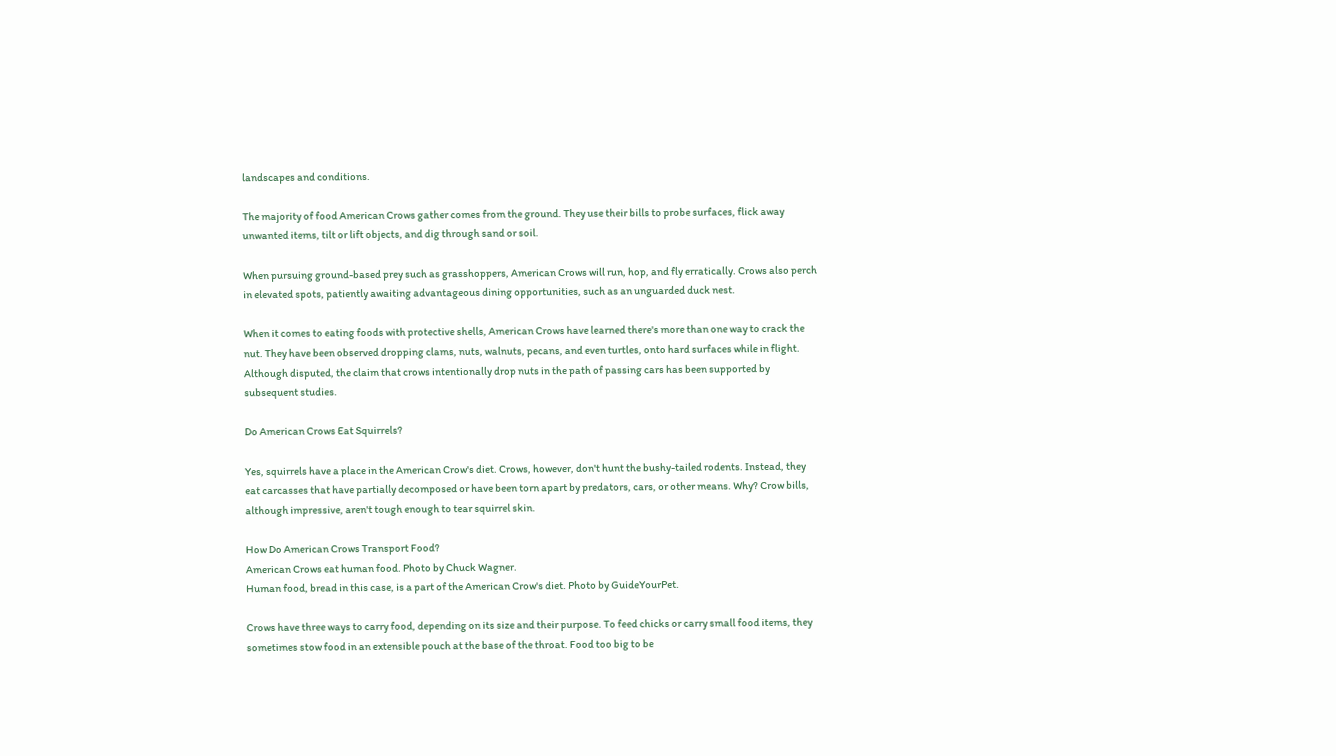landscapes and conditions.

The majority of food American Crows gather comes from the ground. They use their bills to probe surfaces, flick away unwanted items, tilt or lift objects, and dig through sand or soil.

When pursuing ground-based prey such as grasshoppers, American Crows will run, hop, and fly erratically. Crows also perch in elevated spots, patiently awaiting advantageous dining opportunities, such as an unguarded duck nest.

When it comes to eating foods with protective shells, American Crows have learned there's more than one way to crack the nut. They have been observed dropping clams, nuts, walnuts, pecans, and even turtles, onto hard surfaces while in flight. Although disputed, the claim that crows intentionally drop nuts in the path of passing cars has been supported by subsequent studies.

Do American Crows Eat Squirrels?

Yes, squirrels have a place in the American Crow's diet. Crows, however, don't hunt the bushy-tailed rodents. Instead, they eat carcasses that have partially decomposed or have been torn apart by predators, cars, or other means. Why? Crow bills, although impressive, aren't tough enough to tear squirrel skin.

How Do American Crows Transport Food?
American Crows eat human food. Photo by Chuck Wagner.
Human food, bread in this case, is a part of the American Crow's diet. Photo by GuideYourPet.

Crows have three ways to carry food, depending on its size and their purpose. To feed chicks or carry small food items, they sometimes stow food in an extensible pouch at the base of the throat. Food too big to be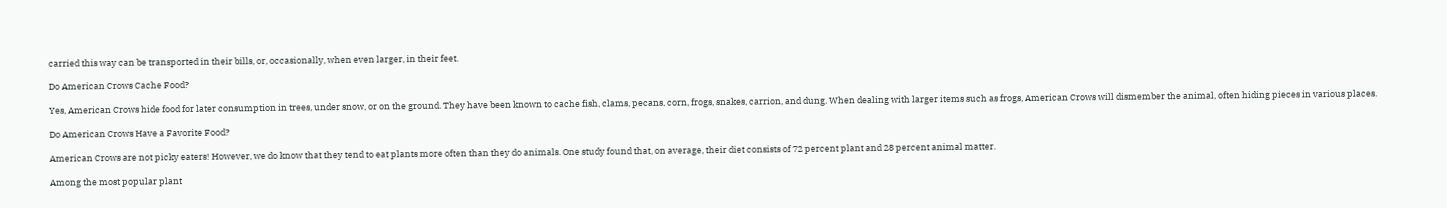carried this way can be transported in their bills, or, occasionally, when even larger, in their feet.

Do American Crows Cache Food?

Yes, American Crows hide food for later consumption in trees, under snow, or on the ground. They have been known to cache fish, clams, pecans, corn, frogs, snakes, carrion, and dung. When dealing with larger items such as frogs, American Crows will dismember the animal, often hiding pieces in various places.

Do American Crows Have a Favorite Food?

American Crows are not picky eaters! However, we do know that they tend to eat plants more often than they do animals. One study found that, on average, their diet consists of 72 percent plant and 28 percent animal matter.

Among the most popular plant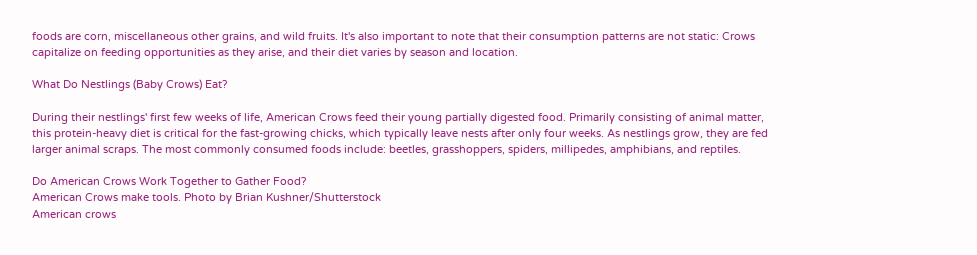foods are corn, miscellaneous other grains, and wild fruits. It's also important to note that their consumption patterns are not static: Crows capitalize on feeding opportunities as they arise, and their diet varies by season and location.

What Do Nestlings (Baby Crows) Eat?

During their nestlings' first few weeks of life, American Crows feed their young partially digested food. Primarily consisting of animal matter, this protein-heavy diet is critical for the fast-growing chicks, which typically leave nests after only four weeks. As nestlings grow, they are fed larger animal scraps. The most commonly consumed foods include: beetles, grasshoppers, spiders, millipedes, amphibians, and reptiles.

Do American Crows Work Together to Gather Food?
American Crows make tools. Photo by Brian Kushner/Shutterstock
American crows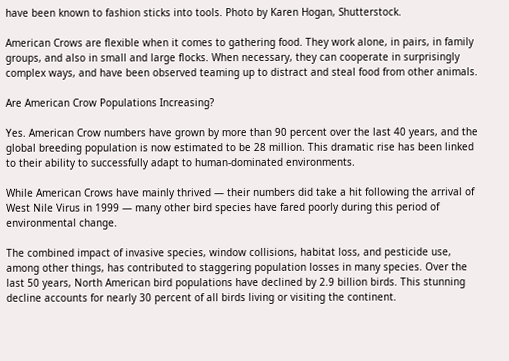have been known to fashion sticks into tools. Photo by Karen Hogan, Shutterstock.

American Crows are flexible when it comes to gathering food. They work alone, in pairs, in family groups, and also in small and large flocks. When necessary, they can cooperate in surprisingly complex ways, and have been observed teaming up to distract and steal food from other animals.

Are American Crow Populations Increasing?

Yes. American Crow numbers have grown by more than 90 percent over the last 40 years, and the global breeding population is now estimated to be 28 million. This dramatic rise has been linked to their ability to successfully adapt to human-dominated environments.

While American Crows have mainly thrived — their numbers did take a hit following the arrival of West Nile Virus in 1999 — many other bird species have fared poorly during this period of environmental change.

The combined impact of invasive species, window collisions, habitat loss, and pesticide use, among other things, has contributed to staggering population losses in many species. Over the last 50 years, North American bird populations have declined by 2.9 billion birds. This stunning decline accounts for nearly 30 percent of all birds living or visiting the continent.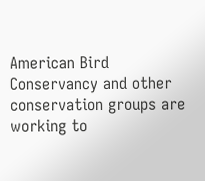American Bird Conservancy and other conservation groups are working to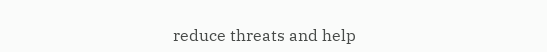reduce threats and help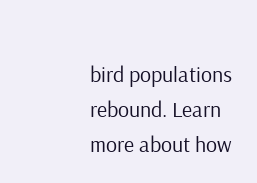bird populations rebound. Learn more about how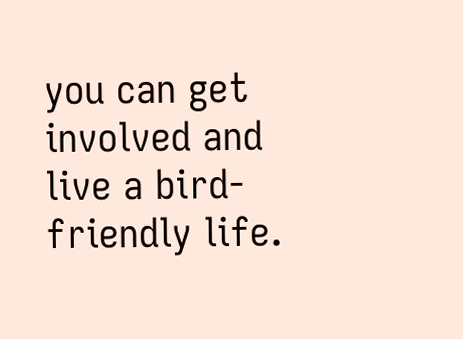you can get involved and live a bird-friendly life.